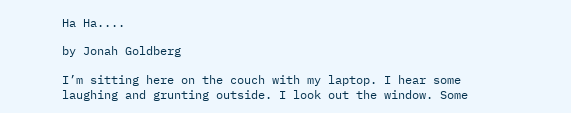Ha Ha....

by Jonah Goldberg

I’m sitting here on the couch with my laptop. I hear some laughing and grunting outside. I look out the window. Some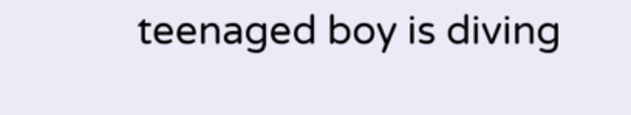teenaged boy is diving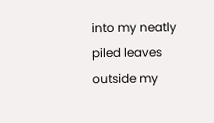into my neatly piled leaves outside my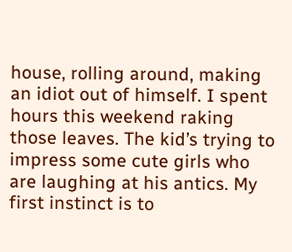house, rolling around, making an idiot out of himself. I spent hours this weekend raking those leaves. The kid’s trying to impress some cute girls who are laughing at his antics. My first instinct is to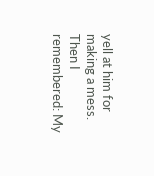yell at him for making a mess. Then I remembered: My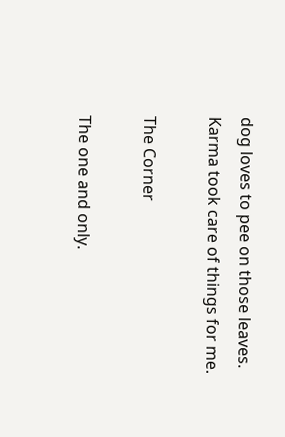dog loves to pee on those leaves. Karma took care of things for me.

The Corner

The one and only.